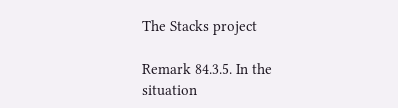The Stacks project

Remark 84.3.5. In the situation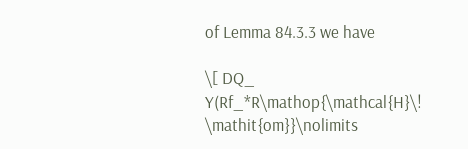of Lemma 84.3.3 we have

\[ DQ_ Y(Rf_*R\mathop{\mathcal{H}\! \mathit{om}}\nolimits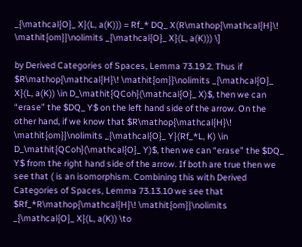_{\mathcal{O}_ X}(L, a(K))) = Rf_* DQ_ X(R\mathop{\mathcal{H}\! \mathit{om}}\nolimits _{\mathcal{O}_ X}(L, a(K))) \]

by Derived Categories of Spaces, Lemma 73.19.2. Thus if $R\mathop{\mathcal{H}\! \mathit{om}}\nolimits _{\mathcal{O}_ X}(L, a(K)) \in D_\mathit{QCoh}(\mathcal{O}_ X)$, then we can “erase” the $DQ_ Y$ on the left hand side of the arrow. On the other hand, if we know that $R\mathop{\mathcal{H}\! \mathit{om}}\nolimits _{\mathcal{O}_ Y}(Rf_*L, K) \in D_\mathit{QCoh}(\mathcal{O}_ Y)$, then we can “erase” the $DQ_ Y$ from the right hand side of the arrow. If both are true then we see that ( is an isomorphism. Combining this with Derived Categories of Spaces, Lemma 73.13.10 we see that $Rf_*R\mathop{\mathcal{H}\! \mathit{om}}\nolimits _{\mathcal{O}_ X}(L, a(K)) \to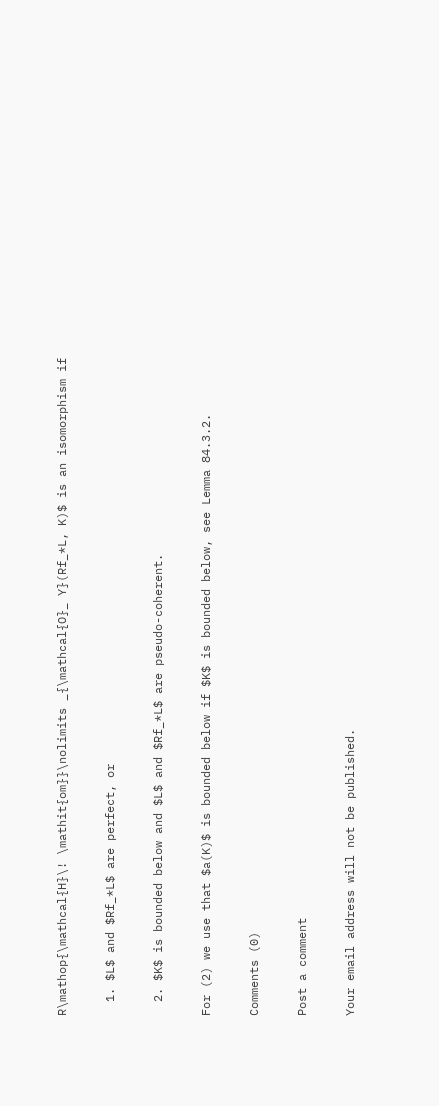R\mathop{\mathcal{H}\! \mathit{om}}\nolimits _{\mathcal{O}_ Y}(Rf_*L, K)$ is an isomorphism if

  1. $L$ and $Rf_*L$ are perfect, or

  2. $K$ is bounded below and $L$ and $Rf_*L$ are pseudo-coherent.

For (2) we use that $a(K)$ is bounded below if $K$ is bounded below, see Lemma 84.3.2.

Comments (0)

Post a comment

Your email address will not be published.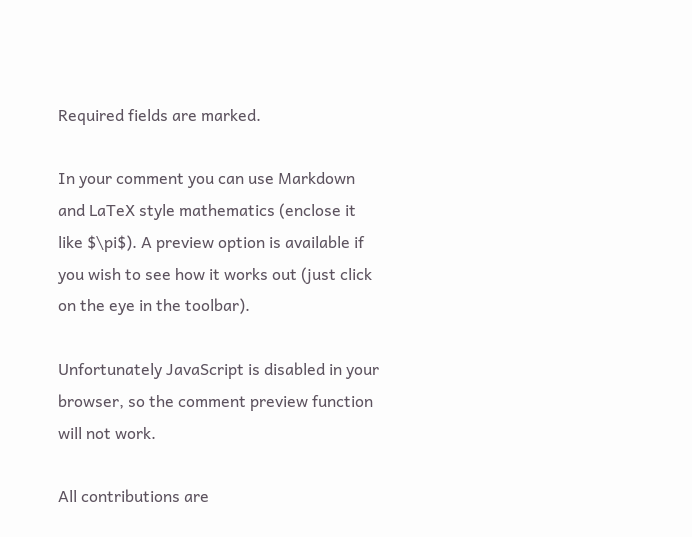Required fields are marked.

In your comment you can use Markdown and LaTeX style mathematics (enclose it like $\pi$). A preview option is available if you wish to see how it works out (just click on the eye in the toolbar).

Unfortunately JavaScript is disabled in your browser, so the comment preview function will not work.

All contributions are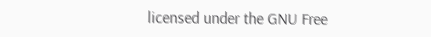licensed under the GNU Free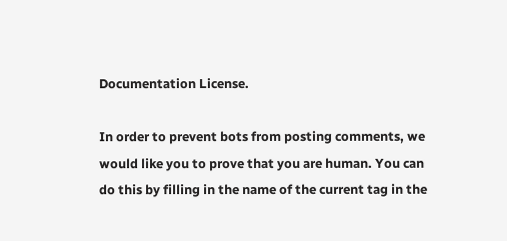Documentation License.

In order to prevent bots from posting comments, we would like you to prove that you are human. You can do this by filling in the name of the current tag in the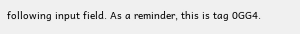following input field. As a reminder, this is tag 0GG4.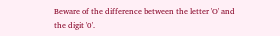Beware of the difference between the letter 'O' and the digit '0'.